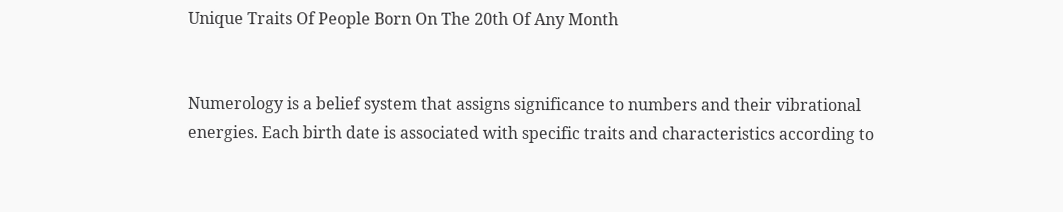Unique Traits Of People Born On The 20th Of Any Month


Numerology is a belief system that assigns significance to numbers and their vibrational energies. Each birth date is associated with specific traits and characteristics according to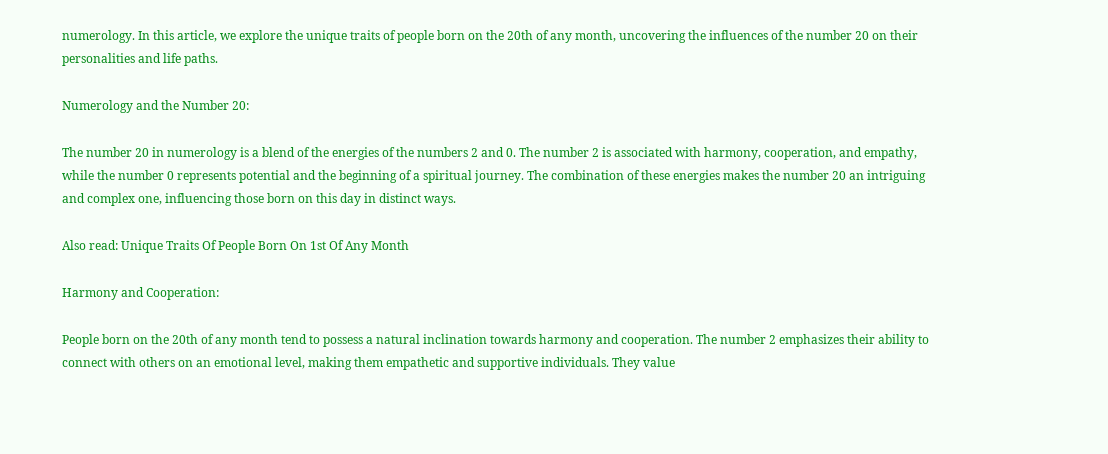numerology. In this article, we explore the unique traits of people born on the 20th of any month, uncovering the influences of the number 20 on their personalities and life paths.

Numerology and the Number 20:

The number 20 in numerology is a blend of the energies of the numbers 2 and 0. The number 2 is associated with harmony, cooperation, and empathy, while the number 0 represents potential and the beginning of a spiritual journey. The combination of these energies makes the number 20 an intriguing and complex one, influencing those born on this day in distinct ways.

Also read: Unique Traits Of People Born On 1st Of Any Month

Harmony and Cooperation:

People born on the 20th of any month tend to possess a natural inclination towards harmony and cooperation. The number 2 emphasizes their ability to connect with others on an emotional level, making them empathetic and supportive individuals. They value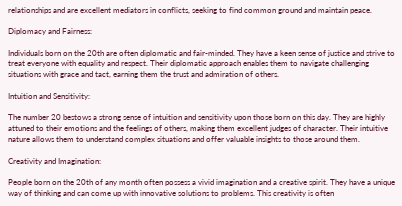relationships and are excellent mediators in conflicts, seeking to find common ground and maintain peace.

Diplomacy and Fairness:

Individuals born on the 20th are often diplomatic and fair-minded. They have a keen sense of justice and strive to treat everyone with equality and respect. Their diplomatic approach enables them to navigate challenging situations with grace and tact, earning them the trust and admiration of others.

Intuition and Sensitivity:

The number 20 bestows a strong sense of intuition and sensitivity upon those born on this day. They are highly attuned to their emotions and the feelings of others, making them excellent judges of character. Their intuitive nature allows them to understand complex situations and offer valuable insights to those around them.

Creativity and Imagination:

People born on the 20th of any month often possess a vivid imagination and a creative spirit. They have a unique way of thinking and can come up with innovative solutions to problems. This creativity is often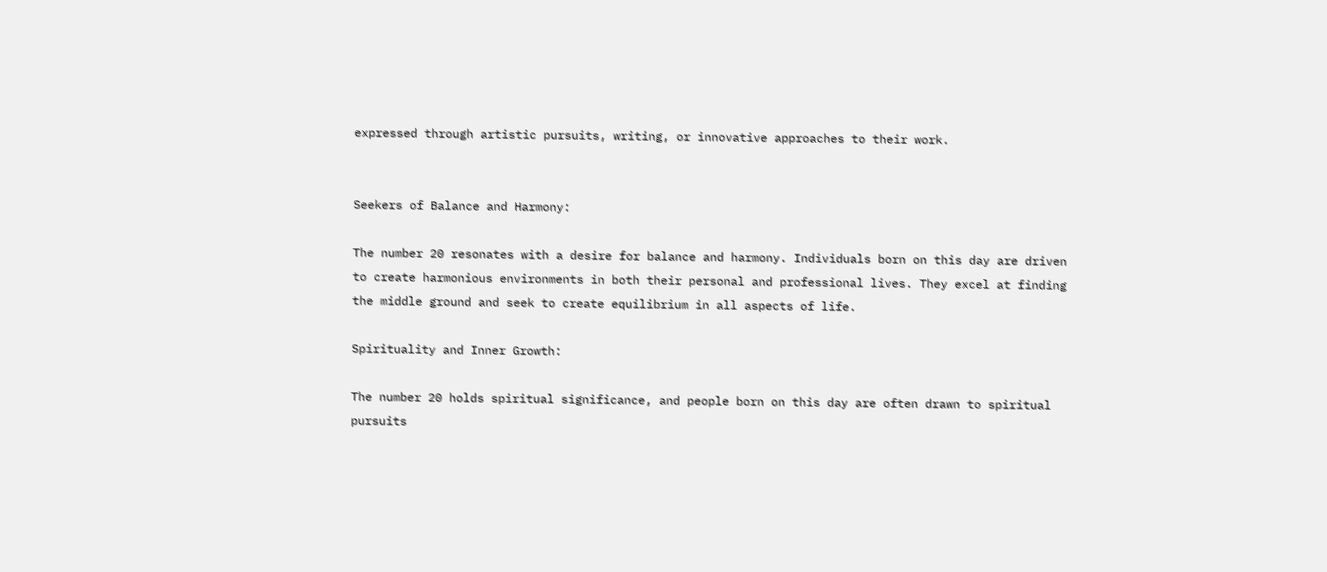expressed through artistic pursuits, writing, or innovative approaches to their work.


Seekers of Balance and Harmony:

The number 20 resonates with a desire for balance and harmony. Individuals born on this day are driven to create harmonious environments in both their personal and professional lives. They excel at finding the middle ground and seek to create equilibrium in all aspects of life.

Spirituality and Inner Growth:

The number 20 holds spiritual significance, and people born on this day are often drawn to spiritual pursuits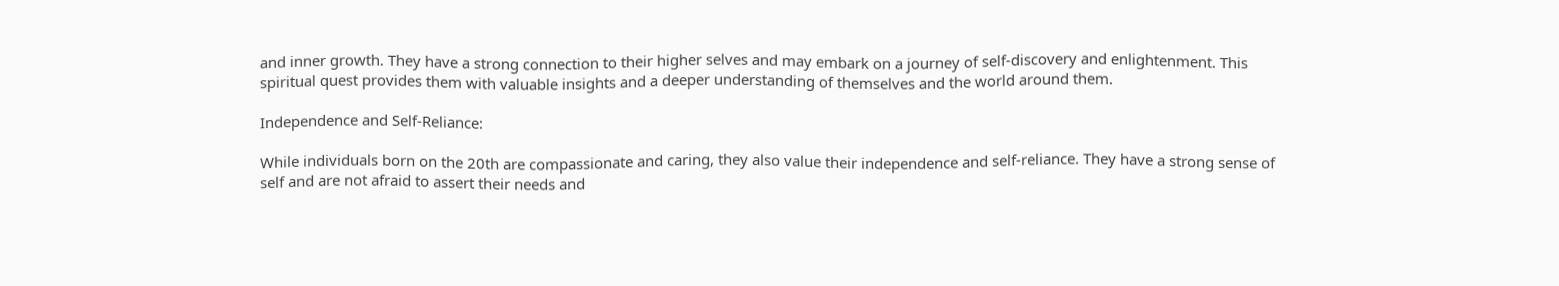and inner growth. They have a strong connection to their higher selves and may embark on a journey of self-discovery and enlightenment. This spiritual quest provides them with valuable insights and a deeper understanding of themselves and the world around them.

Independence and Self-Reliance:

While individuals born on the 20th are compassionate and caring, they also value their independence and self-reliance. They have a strong sense of self and are not afraid to assert their needs and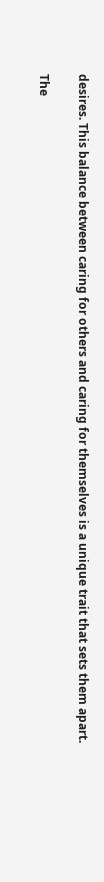desires. This balance between caring for others and caring for themselves is a unique trait that sets them apart.

The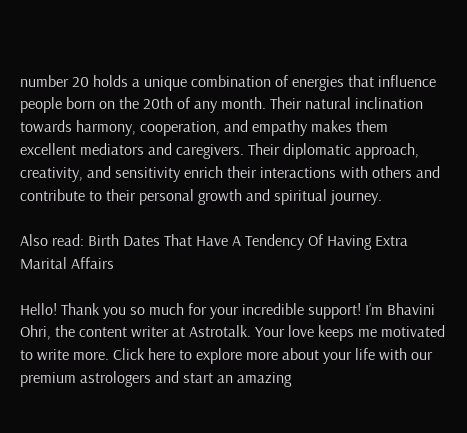number 20 holds a unique combination of energies that influence people born on the 20th of any month. Their natural inclination towards harmony, cooperation, and empathy makes them excellent mediators and caregivers. Their diplomatic approach, creativity, and sensitivity enrich their interactions with others and contribute to their personal growth and spiritual journey.

Also read: Birth Dates That Have A Tendency Of Having Extra Marital Affairs

Hello! Thank you so much for your incredible support! I’m Bhavini Ohri, the content writer at Astrotalk. Your love keeps me motivated to write more. Click here to explore more about your life with our premium astrologers and start an amazing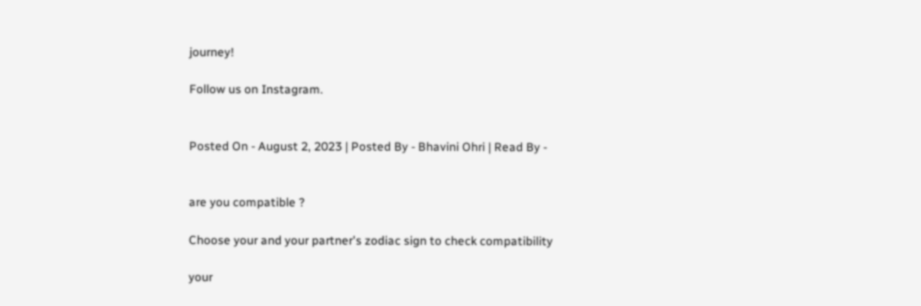journey!

Follow us on Instagram.


Posted On - August 2, 2023 | Posted By - Bhavini Ohri | Read By -


are you compatible ?

Choose your and your partner's zodiac sign to check compatibility

your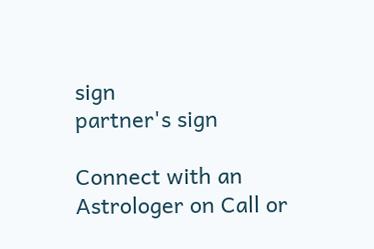sign
partner's sign

Connect with an Astrologer on Call or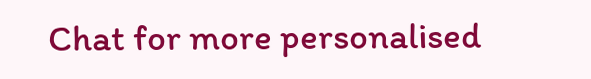Chat for more personalised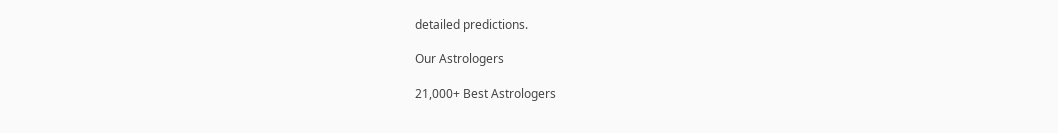detailed predictions.

Our Astrologers

21,000+ Best Astrologers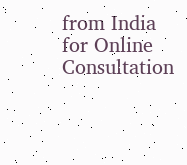from India for Online Consultation